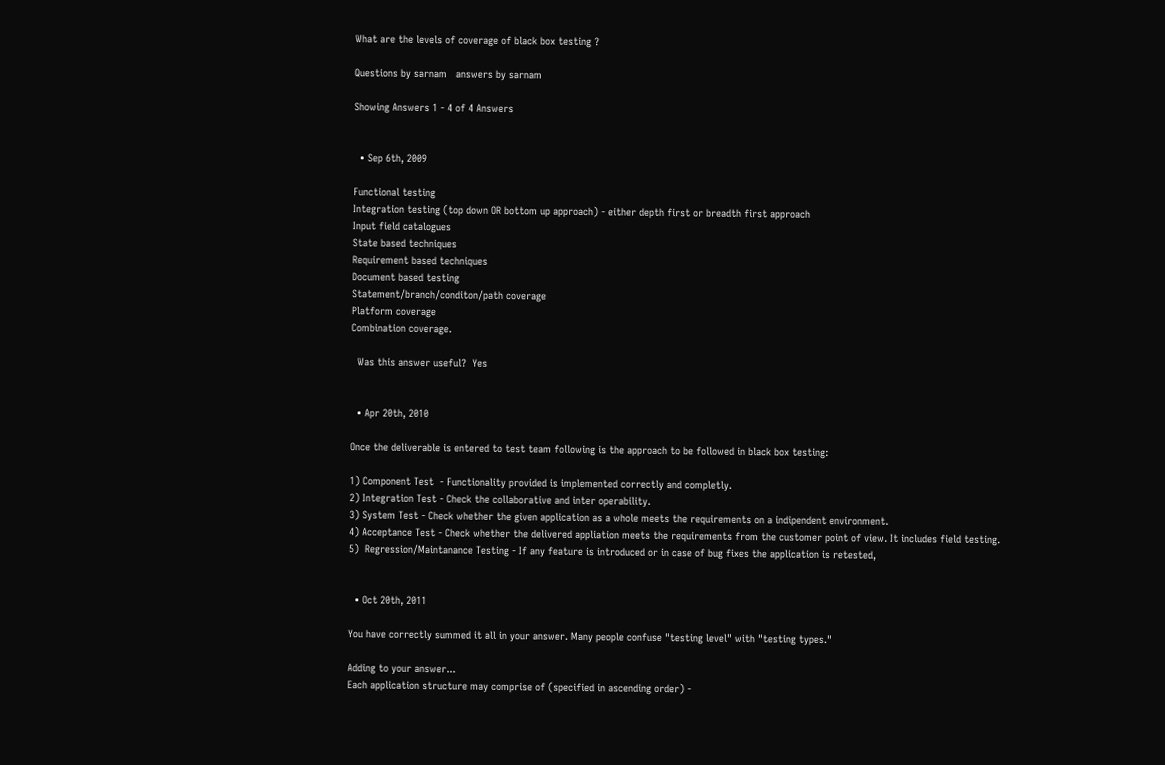What are the levels of coverage of black box testing ?

Questions by sarnam   answers by sarnam

Showing Answers 1 - 4 of 4 Answers


  • Sep 6th, 2009

Functional testing
Integration testing (top down OR bottom up approach) - either depth first or breadth first approach
Input field catalogues
State based techniques
Requirement based techniques
Document based testing
Statement/branch/conditon/path coverage
Platform coverage
Combination coverage.

  Was this answer useful?  Yes


  • Apr 20th, 2010

Once the deliverable is entered to test team following is the approach to be followed in black box testing:

1) Component Test  - Functionality provided is implemented correctly and completly.
2) Integration Test - Check the collaborative and inter operability.
3) System Test - Check whether the given application as a whole meets the requirements on a indipendent environment.
4) Acceptance Test - Check whether the delivered appliation meets the requirements from the customer point of view. It includes field testing.
5)  Regression/Maintanance Testing - If any feature is introduced or in case of bug fixes the application is retested,


  • Oct 20th, 2011

You have correctly summed it all in your answer. Many people confuse "testing level" with "testing types."

Adding to your answer...
Each application structure may comprise of (specified in ascending order) -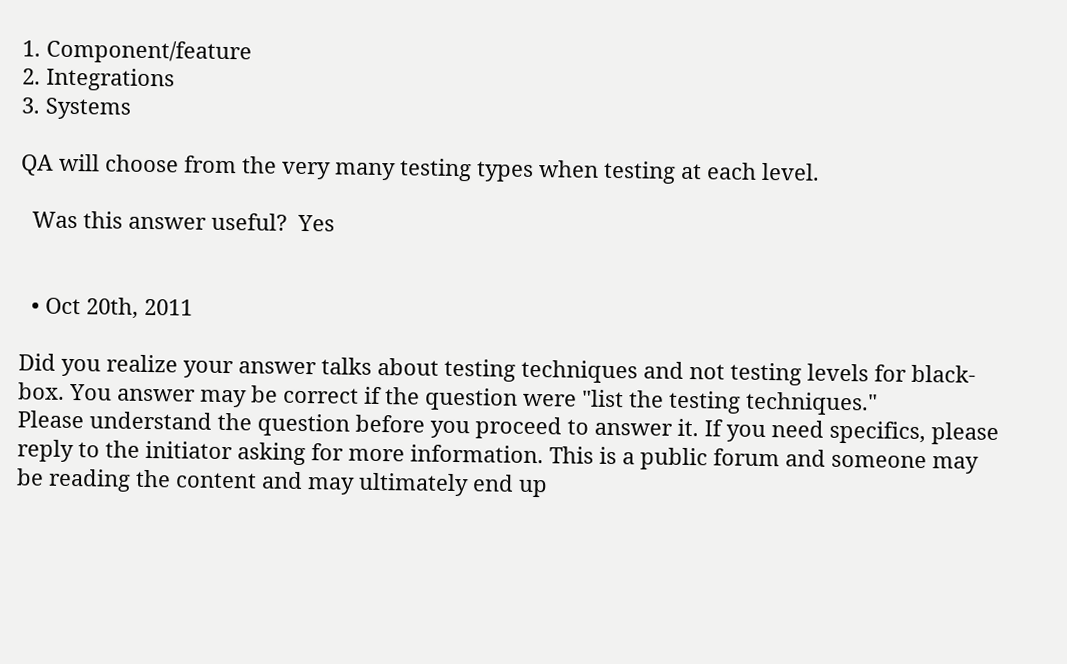1. Component/feature
2. Integrations
3. Systems

QA will choose from the very many testing types when testing at each level.

  Was this answer useful?  Yes


  • Oct 20th, 2011

Did you realize your answer talks about testing techniques and not testing levels for black-box. You answer may be correct if the question were "list the testing techniques."
Please understand the question before you proceed to answer it. If you need specifics, please reply to the initiator asking for more information. This is a public forum and someone may be reading the content and may ultimately end up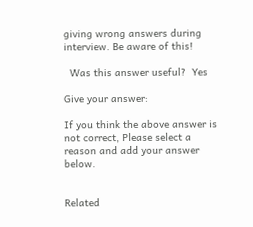giving wrong answers during interview. Be aware of this!

  Was this answer useful?  Yes

Give your answer:

If you think the above answer is not correct, Please select a reason and add your answer below.


Related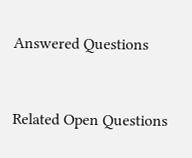Answered Questions


Related Open Questions